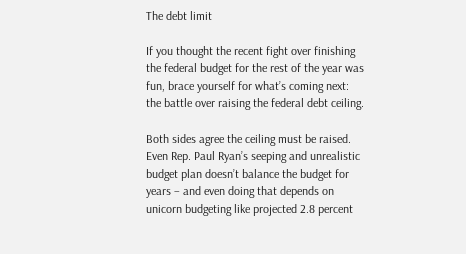The debt limit

If you thought the recent fight over finishing the federal budget for the rest of the year was fun, brace yourself for what’s coming next: the battle over raising the federal debt ceiling.

Both sides agree the ceiling must be raised. Even Rep. Paul Ryan’s seeping and unrealistic budget plan doesn’t balance the budget for years – and even doing that depends on unicorn budgeting like projected 2.8 percent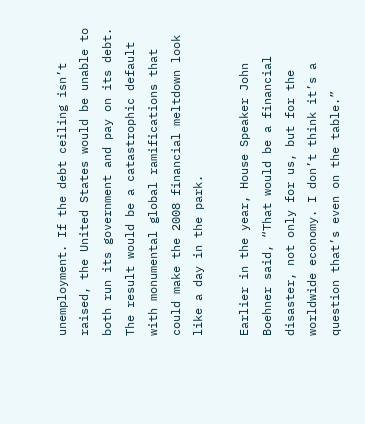unemployment. If the debt ceiling isn’t raised, the United States would be unable to both run its government and pay on its debt. The result would be a catastrophic default with monumental global ramifications that could make the 2008 financial meltdown look like a day in the park.

Earlier in the year, House Speaker John Boehner said, “That would be a financial disaster, not only for us, but for the worldwide economy. I don’t think it’s a question that’s even on the table.”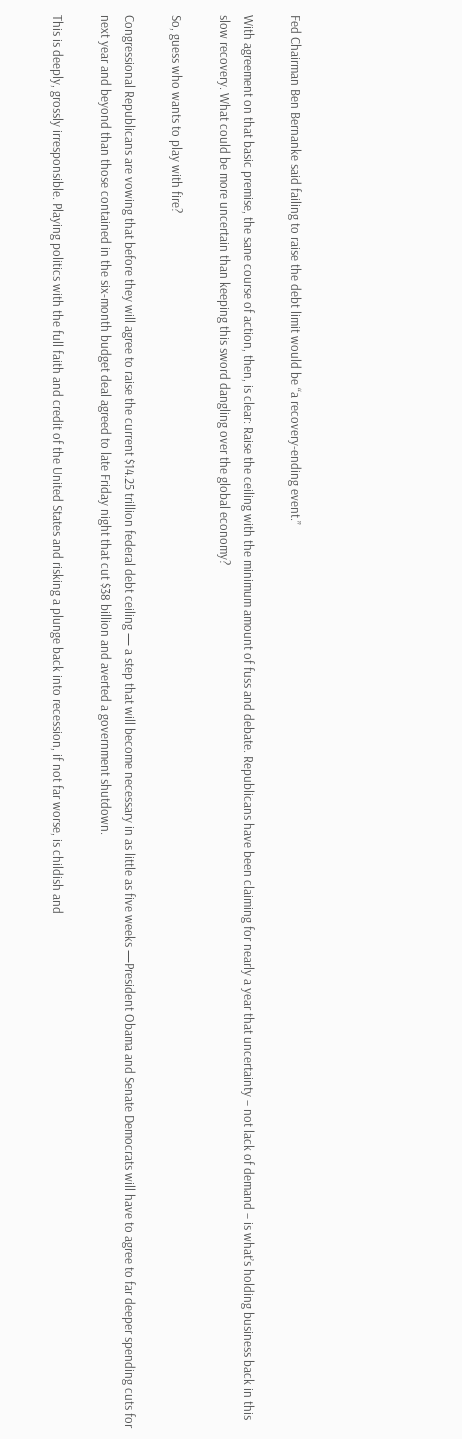Fed Chairman Ben Bernanke said failing to raise the debt limit would be “a recovery-ending event.”

With agreement on that basic premise, the sane course of action, then, is clear: Raise the ceiling with the minimum amount of fuss and debate. Republicans have been claiming for nearly a year that uncertainty – not lack of demand – is what’s holding business back in this slow recovery. What could be more uncertain than keeping this sword dangling over the global economy?

So, guess who wants to play with fire?

Congressional Republicans are vowing that before they will agree to raise the current $14.25 trillion federal debt ceiling — a step that will become necessary in as little as five weeks —President Obama and Senate Democrats will have to agree to far deeper spending cuts for next year and beyond than those contained in the six-month budget deal agreed to late Friday night that cut $38 billion and averted a government shutdown.

This is deeply, grossly irresponsible. Playing politics with the full faith and credit of the United States and risking a plunge back into recession, if not far worse, is childish and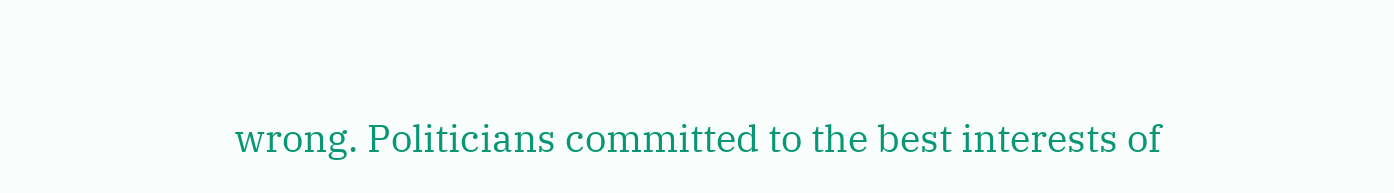wrong. Politicians committed to the best interests of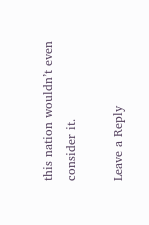this nation wouldn’t even consider it.

Leave a Reply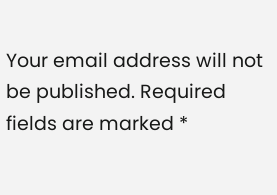Your email address will not be published. Required fields are marked *